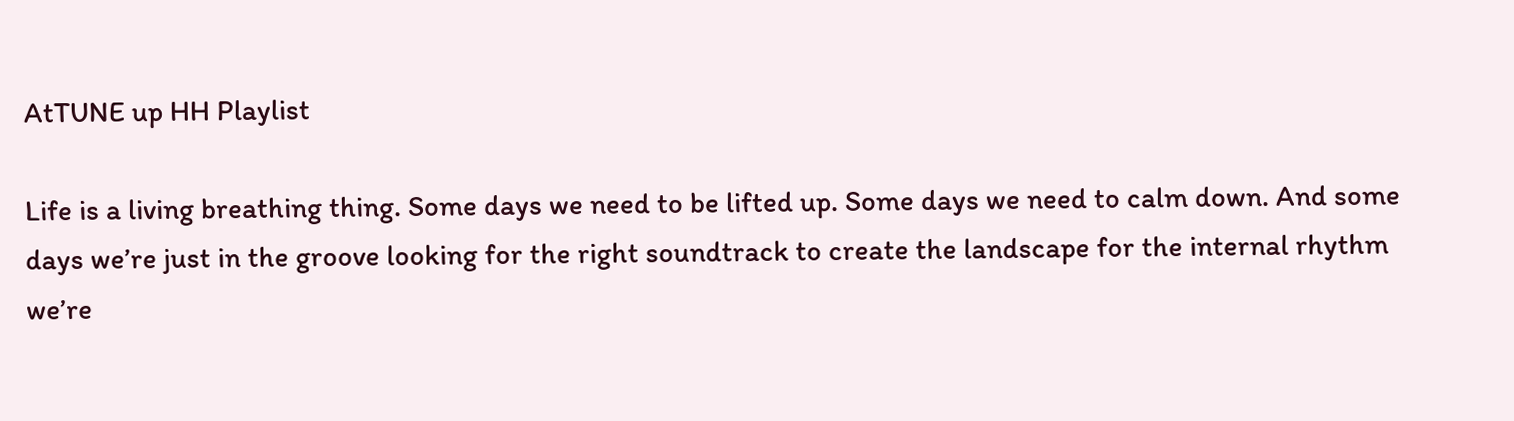AtTUNE up HH Playlist

Life is a living breathing thing. Some days we need to be lifted up. Some days we need to calm down. And some days we’re just in the groove looking for the right soundtrack to create the landscape for the internal rhythm we’re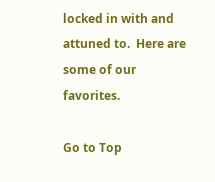locked in with and attuned to.  Here are some of our favorites.

Go to Top